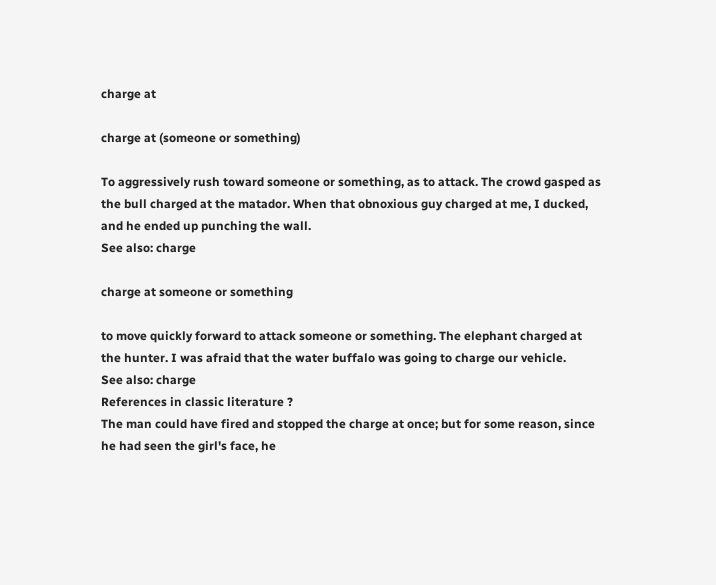charge at

charge at (someone or something)

To aggressively rush toward someone or something, as to attack. The crowd gasped as the bull charged at the matador. When that obnoxious guy charged at me, I ducked, and he ended up punching the wall.
See also: charge

charge at someone or something

to move quickly forward to attack someone or something. The elephant charged at the hunter. I was afraid that the water buffalo was going to charge our vehicle.
See also: charge
References in classic literature ?
The man could have fired and stopped the charge at once; but for some reason, since he had seen the girl's face, he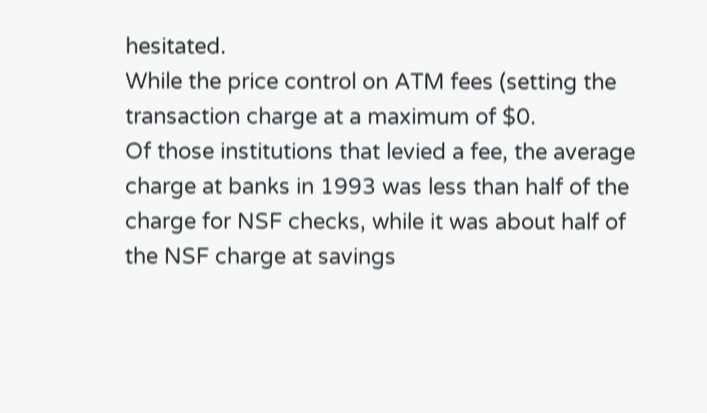hesitated.
While the price control on ATM fees (setting the transaction charge at a maximum of $0.
Of those institutions that levied a fee, the average charge at banks in 1993 was less than half of the charge for NSF checks, while it was about half of the NSF charge at savings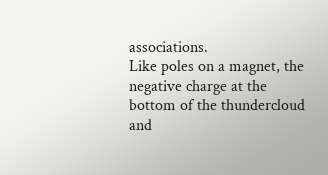associations.
Like poles on a magnet, the negative charge at the bottom of the thundercloud and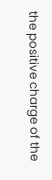the positive charge of the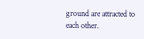ground are attracted to each other.